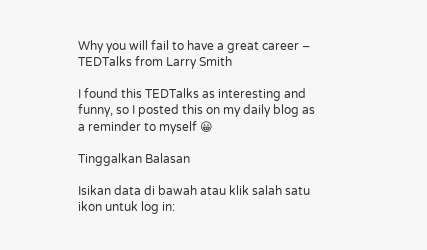Why you will fail to have a great career – TEDTalks from Larry Smith

I found this TEDTalks as interesting and funny, so I posted this on my daily blog as a reminder to myself 😀

Tinggalkan Balasan

Isikan data di bawah atau klik salah satu ikon untuk log in: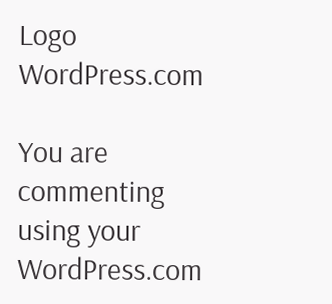Logo WordPress.com

You are commenting using your WordPress.com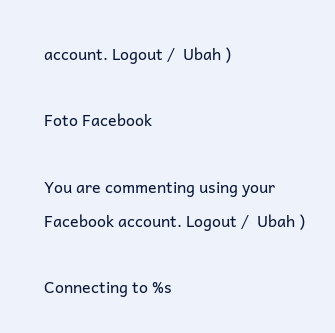account. Logout /  Ubah )

Foto Facebook

You are commenting using your Facebook account. Logout /  Ubah )

Connecting to %s